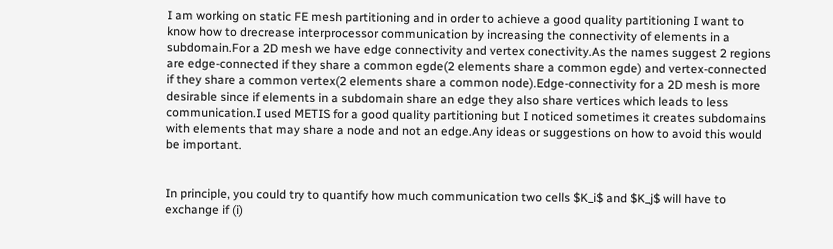I am working on static FE mesh partitioning and in order to achieve a good quality partitioning I want to know how to drecrease interprocessor communication by increasing the connectivity of elements in a subdomain.For a 2D mesh we have edge connectivity and vertex conectivity.As the names suggest 2 regions are edge-connected if they share a common egde(2 elements share a common egde) and vertex-connected if they share a common vertex(2 elements share a common node).Edge-connectivity for a 2D mesh is more desirable since if elements in a subdomain share an edge they also share vertices which leads to less communication.I used METIS for a good quality partitioning but I noticed sometimes it creates subdomains with elements that may share a node and not an edge.Any ideas or suggestions on how to avoid this would be important.


In principle, you could try to quantify how much communication two cells $K_i$ and $K_j$ will have to exchange if (i)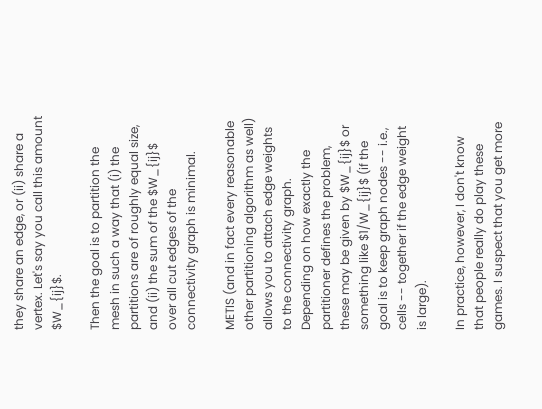they share an edge, or (ii) share a vertex. Let's say you call this amount $W_{ij}$.

Then the goal is to partition the mesh in such a way that (i) the partitions are of roughly equal size, and (ii) the sum of the $W_{ij}$ over all cut edges of the connectivity graph is minimal.

METIS (and in fact every reasonable other partitioning algorithm as well) allows you to attach edge weights to the connectivity graph. Depending on how exactly the partitioner defines the problem, these may be given by $W_{ij}$ or something like $1/W_{ij}$ (if the goal is to keep graph nodes -- i.e., cells -- together if the edge weight is large).

In practice, however, I don't know that people really do play these games. I suspect that you get more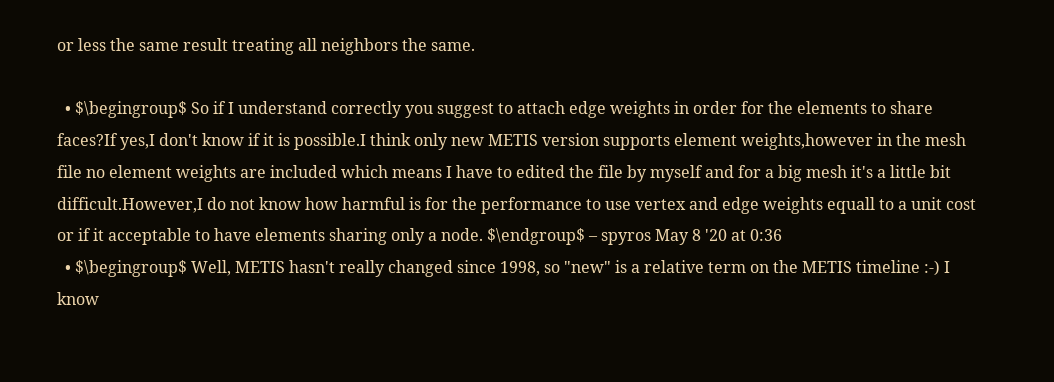or less the same result treating all neighbors the same.

  • $\begingroup$ So if I understand correctly you suggest to attach edge weights in order for the elements to share faces?If yes,I don't know if it is possible.I think only new METIS version supports element weights,however in the mesh file no element weights are included which means I have to edited the file by myself and for a big mesh it's a little bit difficult.However,I do not know how harmful is for the performance to use vertex and edge weights equall to a unit cost or if it acceptable to have elements sharing only a node. $\endgroup$ – spyros May 8 '20 at 0:36
  • $\begingroup$ Well, METIS hasn't really changed since 1998, so "new" is a relative term on the METIS timeline :-) I know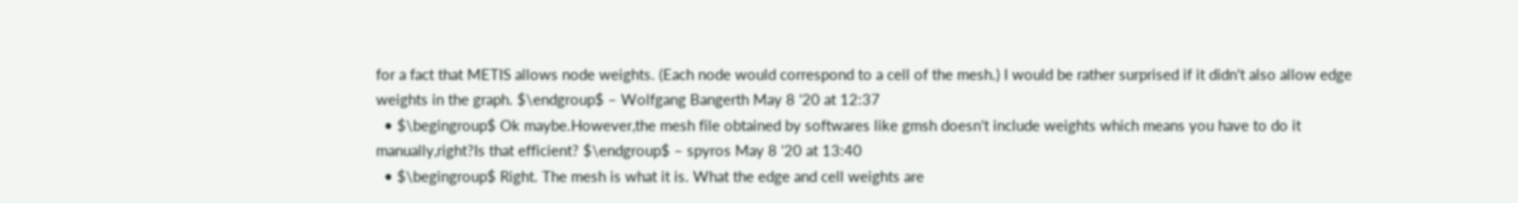for a fact that METIS allows node weights. (Each node would correspond to a cell of the mesh.) I would be rather surprised if it didn't also allow edge weights in the graph. $\endgroup$ – Wolfgang Bangerth May 8 '20 at 12:37
  • $\begingroup$ Ok maybe.However,the mesh file obtained by softwares like gmsh doesn't include weights which means you have to do it manually,right?Is that efficient? $\endgroup$ – spyros May 8 '20 at 13:40
  • $\begingroup$ Right. The mesh is what it is. What the edge and cell weights are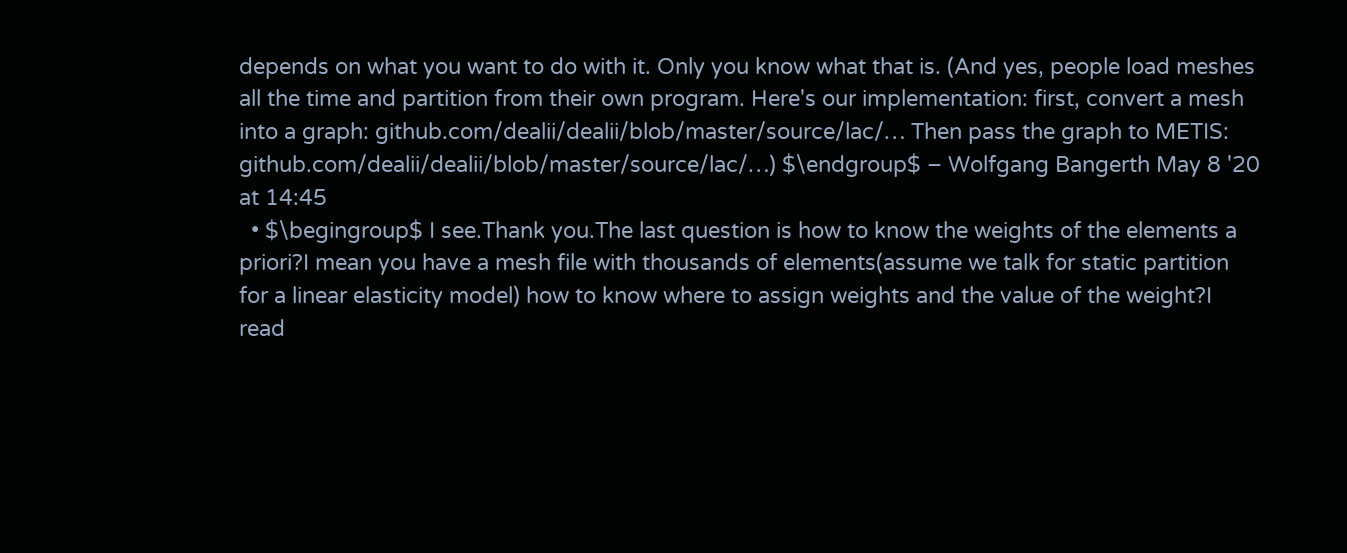depends on what you want to do with it. Only you know what that is. (And yes, people load meshes all the time and partition from their own program. Here's our implementation: first, convert a mesh into a graph: github.com/dealii/dealii/blob/master/source/lac/… Then pass the graph to METIS: github.com/dealii/dealii/blob/master/source/lac/…) $\endgroup$ – Wolfgang Bangerth May 8 '20 at 14:45
  • $\begingroup$ I see.Thank you.The last question is how to know the weights of the elements a priori?I mean you have a mesh file with thousands of elements(assume we talk for static partition for a linear elasticity model) how to know where to assign weights and the value of the weight?I read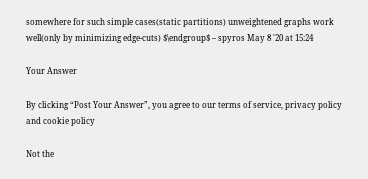somewhere for such simple cases(static partitions) unweightened graphs work well(only by minimizing edge-cuts) $\endgroup$ – spyros May 8 '20 at 15:24

Your Answer

By clicking “Post Your Answer”, you agree to our terms of service, privacy policy and cookie policy

Not the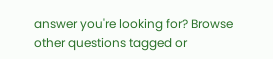answer you're looking for? Browse other questions tagged or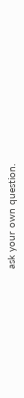ask your own question.